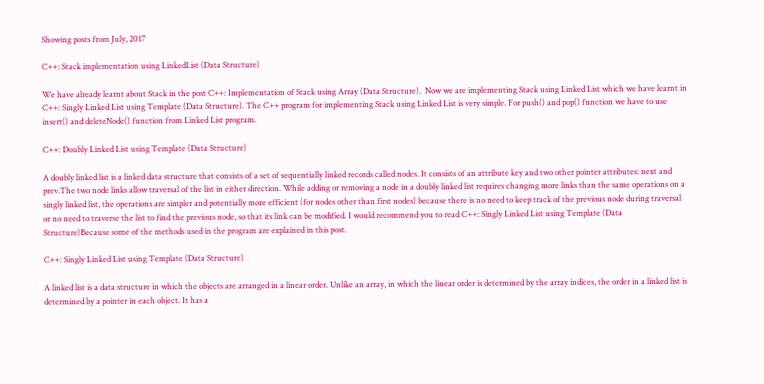Showing posts from July, 2017

C++: Stack implementation using LinkedList (Data Structure)

We have already learnt about Stack in the post C++: Implementation of Stack using Array (Data Structure).  Now we are implementing Stack using Linked List which we have learnt in C++: Singly Linked List using Template (Data Structure). The C++ program for implementing Stack using Linked List is very simple. For push() and pop() function we have to use insert() and deleteNode() function from Linked List program.

C++: Doubly Linked List using Template (Data Structure)

A doubly linked list is a linked data structure that consists of a set of sequentially linked records called nodes. It consists of an attribute key and two other pointer attributes: next and prev.The two node links allow traversal of the list in either direction. While adding or removing a node in a doubly linked list requires changing more links than the same operations on a singly linked list, the operations are simpler and potentially more efficient (for nodes other than first nodes) because there is no need to keep track of the previous node during traversal or no need to traverse the list to find the previous node, so that its link can be modified. I would recommend you to read C++: Singly Linked List using Template (Data Structure)Because some of the methods used in the program are explained in this post.

C++: Singly Linked List using Template (Data Structure)

A linked list is a data structure in which the objects are arranged in a linear order. Unlike an array, in which the linear order is determined by the array indices, the order in a linked list is determined by a pointer in each object. It has a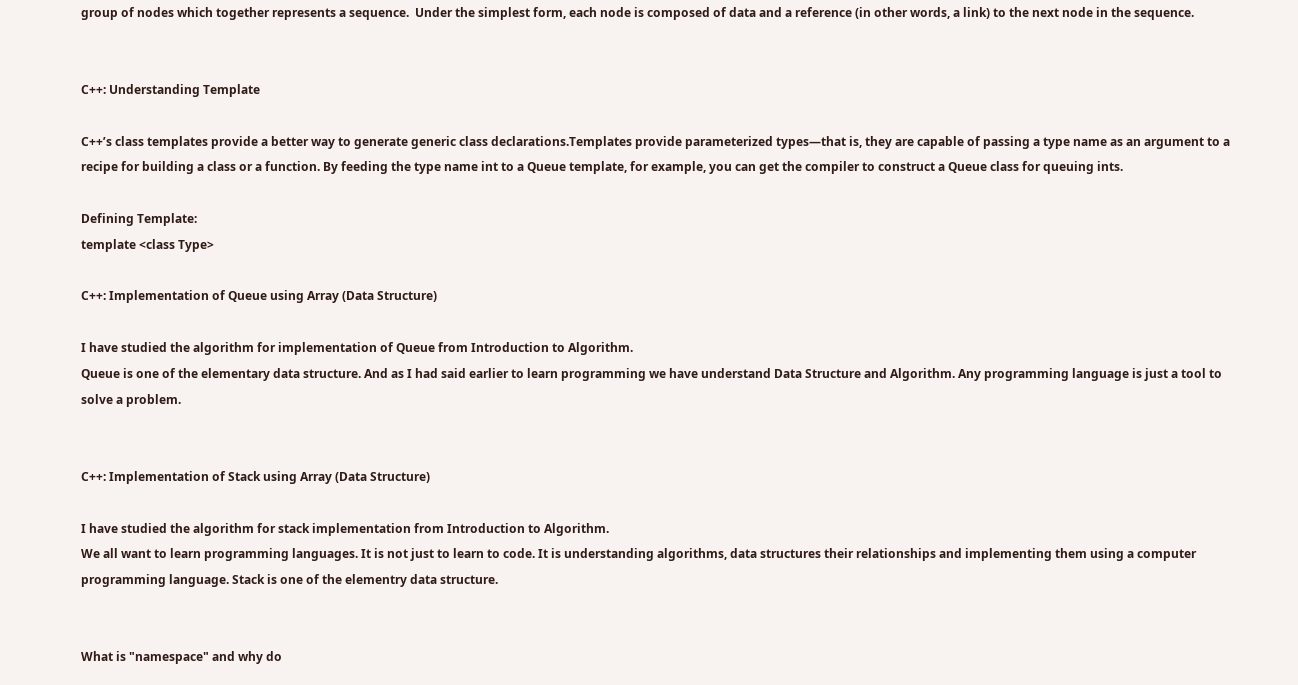group of nodes which together represents a sequence.  Under the simplest form, each node is composed of data and a reference (in other words, a link) to the next node in the sequence.


C++: Understanding Template

C++’s class templates provide a better way to generate generic class declarations.Templates provide parameterized types—that is, they are capable of passing a type name as an argument to a recipe for building a class or a function. By feeding the type name int to a Queue template, for example, you can get the compiler to construct a Queue class for queuing ints.

Defining Template:
template <class Type>

C++: Implementation of Queue using Array (Data Structure)

I have studied the algorithm for implementation of Queue from Introduction to Algorithm.
Queue is one of the elementary data structure. And as I had said earlier to learn programming we have understand Data Structure and Algorithm. Any programming language is just a tool to solve a problem.


C++: Implementation of Stack using Array (Data Structure)

I have studied the algorithm for stack implementation from Introduction to Algorithm.
We all want to learn programming languages. It is not just to learn to code. It is understanding algorithms, data structures their relationships and implementing them using a computer programming language. Stack is one of the elementry data structure.


What is "namespace" and why do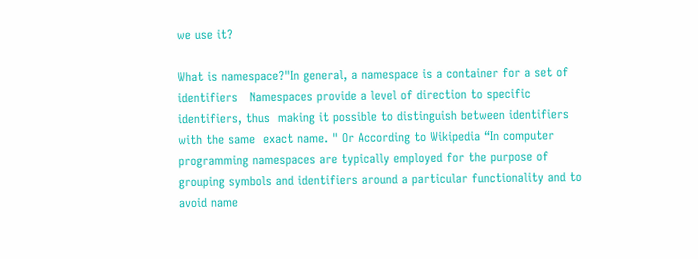we use it?

What is namespace?"In general, a namespace is a container for a set of identifiers   Namespaces provide a level of direction to specific identifiers, thus  making it possible to distinguish between identifiers with the same  exact name. " Or According to Wikipedia “In computer programming namespaces are typically employed for the purpose of grouping symbols and identifiers around a particular functionality and to avoid name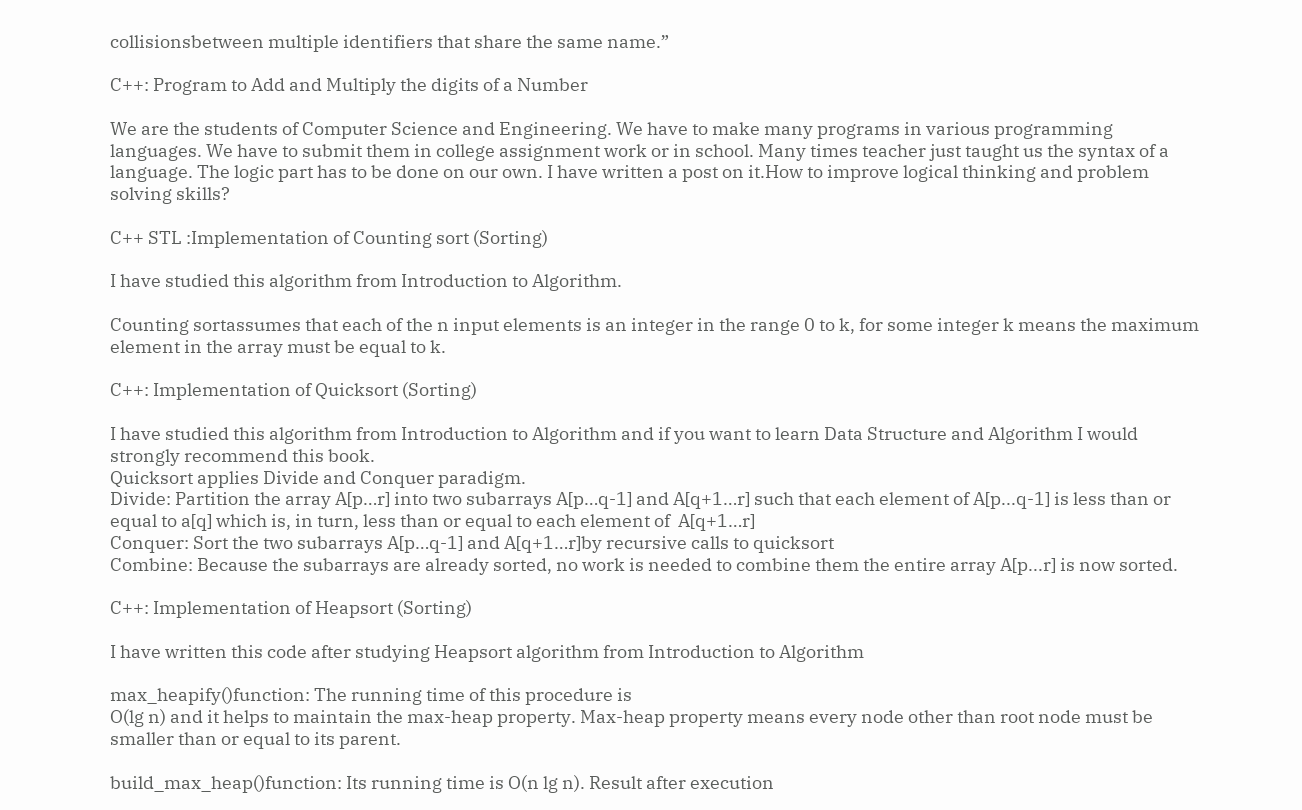collisionsbetween multiple identifiers that share the same name.”

C++: Program to Add and Multiply the digits of a Number

We are the students of Computer Science and Engineering. We have to make many programs in various programming languages. We have to submit them in college assignment work or in school. Many times teacher just taught us the syntax of a language. The logic part has to be done on our own. I have written a post on it.How to improve logical thinking and problem solving skills?

C++ STL :Implementation of Counting sort (Sorting)

I have studied this algorithm from Introduction to Algorithm.

Counting sortassumes that each of the n input elements is an integer in the range 0 to k, for some integer k means the maximum element in the array must be equal to k.

C++: Implementation of Quicksort (Sorting)

I have studied this algorithm from Introduction to Algorithm and if you want to learn Data Structure and Algorithm I would strongly recommend this book.
Quicksort applies Divide and Conquer paradigm.
Divide: Partition the array A[p…r] into two subarrays A[p…q-1] and A[q+1…r] such that each element of A[p...q-1] is less than or equal to a[q] which is, in turn, less than or equal to each element of  A[q+1…r]
Conquer: Sort the two subarrays A[p…q-1] and A[q+1…r]by recursive calls to quicksort
Combine: Because the subarrays are already sorted, no work is needed to combine them the entire array A[p...r] is now sorted.

C++: Implementation of Heapsort (Sorting)

I have written this code after studying Heapsort algorithm from Introduction to Algorithm

max_heapify()function: The running time of this procedure is
O(lg n) and it helps to maintain the max-heap property. Max-heap property means every node other than root node must be smaller than or equal to its parent.

build_max_heap()function: Its running time is O(n lg n). Result after execution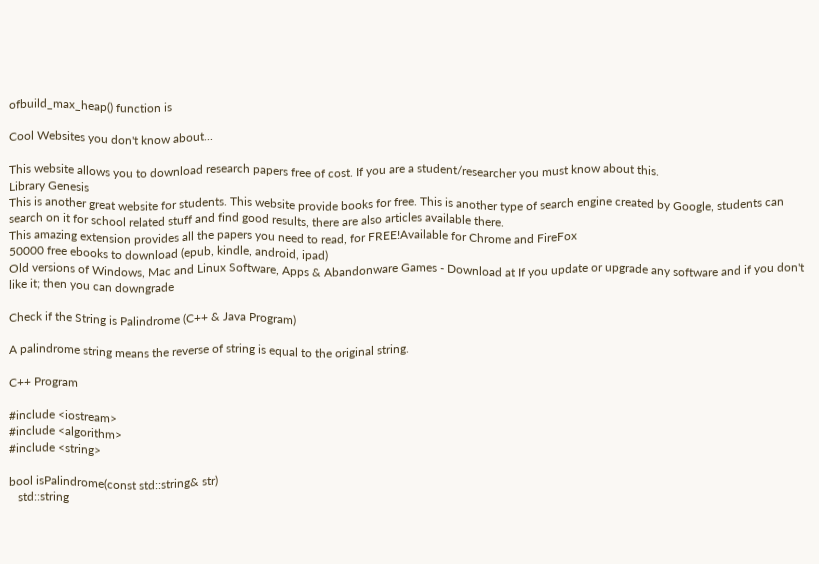ofbuild_max_heap() function is

Cool Websites you don't know about...

This website allows you to download research papers free of cost. If you are a student/researcher you must know about this.
Library Genesis
This is another great website for students. This website provide books for free. This is another type of search engine created by Google, students can search on it for school related stuff and find good results, there are also articles available there.
This amazing extension provides all the papers you need to read, for FREE!Available for Chrome and FireFox
50000 free ebooks to download (epub, kindle, android, ipad)
Old versions of Windows, Mac and Linux Software, Apps & Abandonware Games - Download at If you update or upgrade any software and if you don't like it; then you can downgrade

Check if the String is Palindrome (C++ & Java Program)

A palindrome string means the reverse of string is equal to the original string.

C++ Program

#include <iostream>
#include <algorithm>
#include <string>

bool isPalindrome(const std::string& str)
   std::string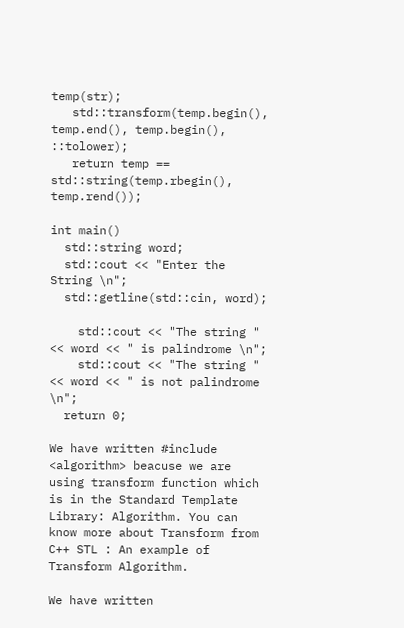temp(str);
   std::transform(temp.begin(), temp.end(), temp.begin(), ::tolower);
   return temp == std::string(temp.rbegin(), temp.rend());

int main()
  std::string word;
  std::cout << "Enter the String \n";
  std::getline(std::cin, word);

    std::cout << "The string " << word << " is palindrome \n";
    std::cout << "The string " << word << " is not palindrome \n";
  return 0;

We have written #include <algorithm> beacuse we are using transform function which is in the Standard Template Library: Algorithm. You can know more about Transform from C++ STL : An example of Transform Algorithm.

We have written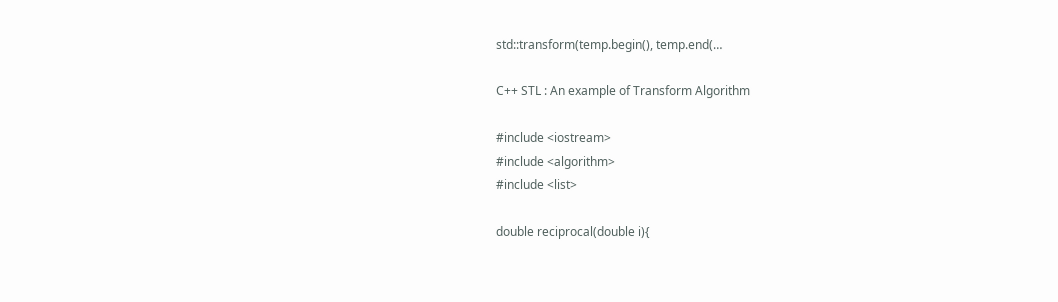std::transform(temp.begin(), temp.end(…

C++ STL : An example of Transform Algorithm

#include <iostream>
#include <algorithm>
#include <list>

double reciprocal(double i){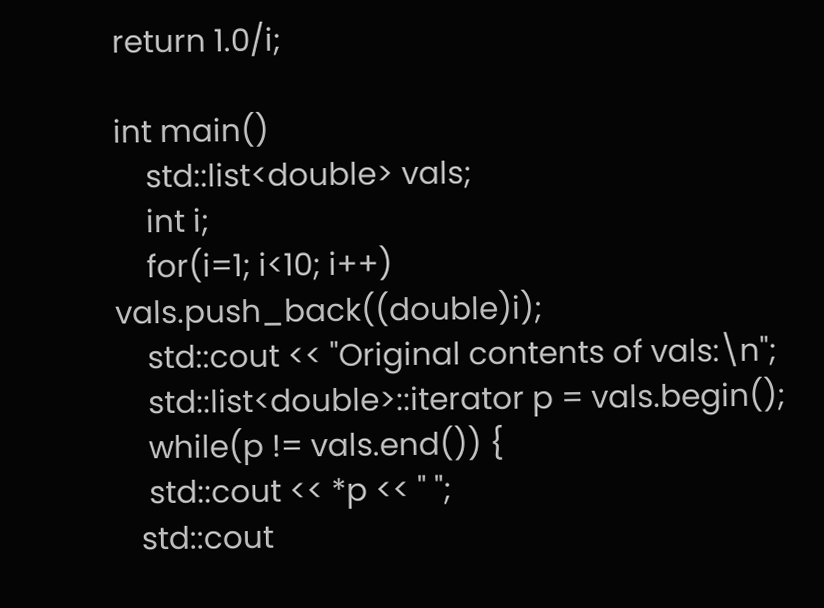return 1.0/i;

int main()
    std::list<double> vals;
    int i;
    for(i=1; i<10; i++) vals.push_back((double)i);
    std::cout << "Original contents of vals:\n";
    std::list<double>::iterator p = vals.begin();
    while(p != vals.end()) {
    std::cout << *p << " ";
   std::cout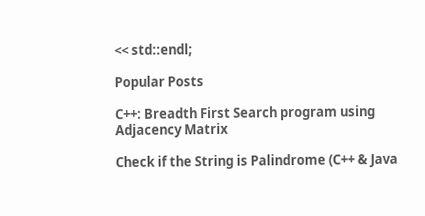<< std::endl;

Popular Posts

C++: Breadth First Search program using Adjacency Matrix

Check if the String is Palindrome (C++ & Java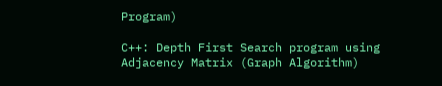Program)

C++: Depth First Search program using Adjacency Matrix (Graph Algorithm)